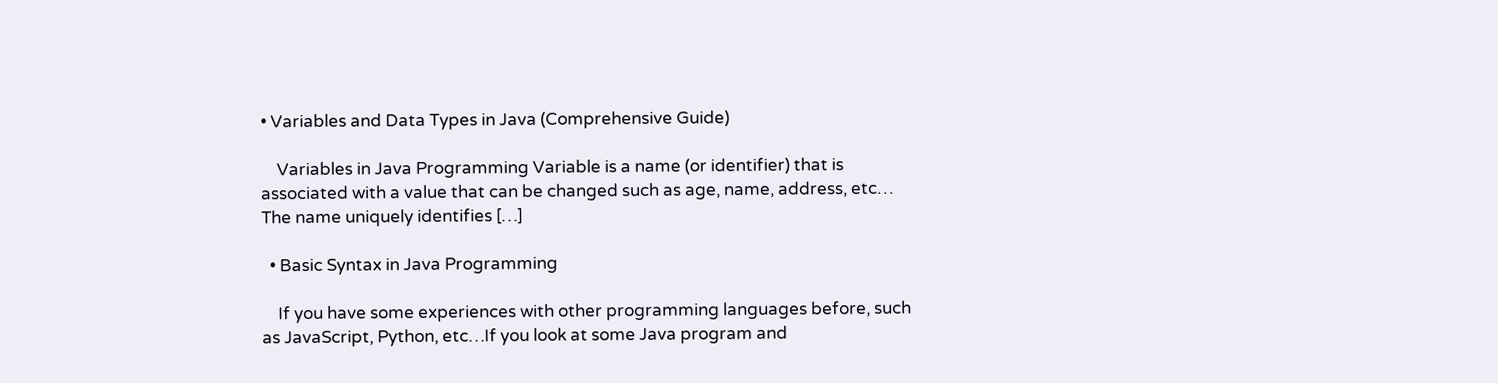• Variables and Data Types in Java (Comprehensive Guide)

    Variables in Java Programming Variable is a name (or identifier) that is associated with a value that can be changed such as age, name, address, etc… The name uniquely identifies […]

  • Basic Syntax in Java Programming

    If you have some experiences with other programming languages before, such as JavaScript, Python, etc…If you look at some Java program and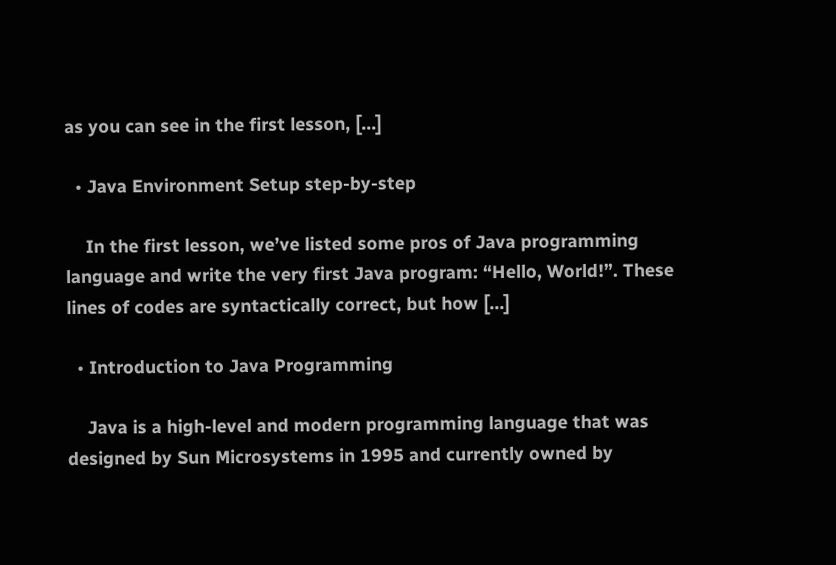as you can see in the first lesson, […]

  • Java Environment Setup step-by-step

    In the first lesson, we’ve listed some pros of Java programming language and write the very first Java program: “Hello, World!”. These lines of codes are syntactically correct, but how […]

  • Introduction to Java Programming

    Java is a high-level and modern programming language that was designed by Sun Microsystems in 1995 and currently owned by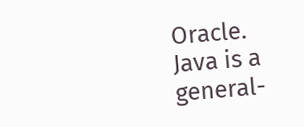Oracle. Java is a general-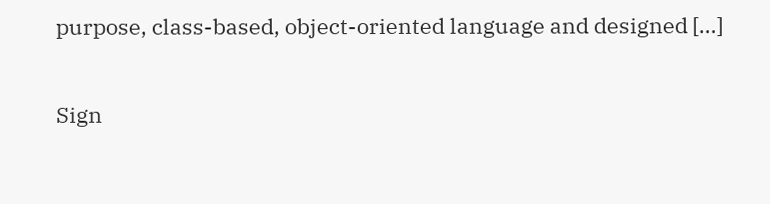purpose, class-based, object-oriented language and designed […]

Sign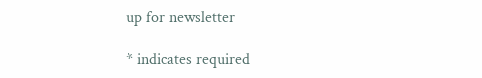up for newsletter

* indicates required